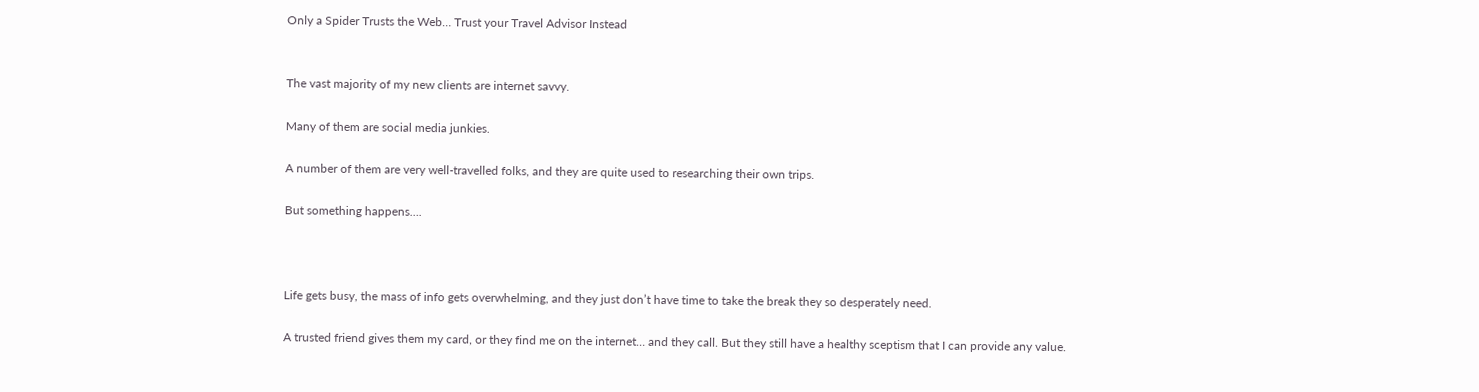Only a Spider Trusts the Web… Trust your Travel Advisor Instead


The vast majority of my new clients are internet savvy.

Many of them are social media junkies.

A number of them are very well-travelled folks, and they are quite used to researching their own trips.

But something happens….



Life gets busy, the mass of info gets overwhelming, and they just don’t have time to take the break they so desperately need.

A trusted friend gives them my card, or they find me on the internet… and they call. But they still have a healthy sceptism that I can provide any value.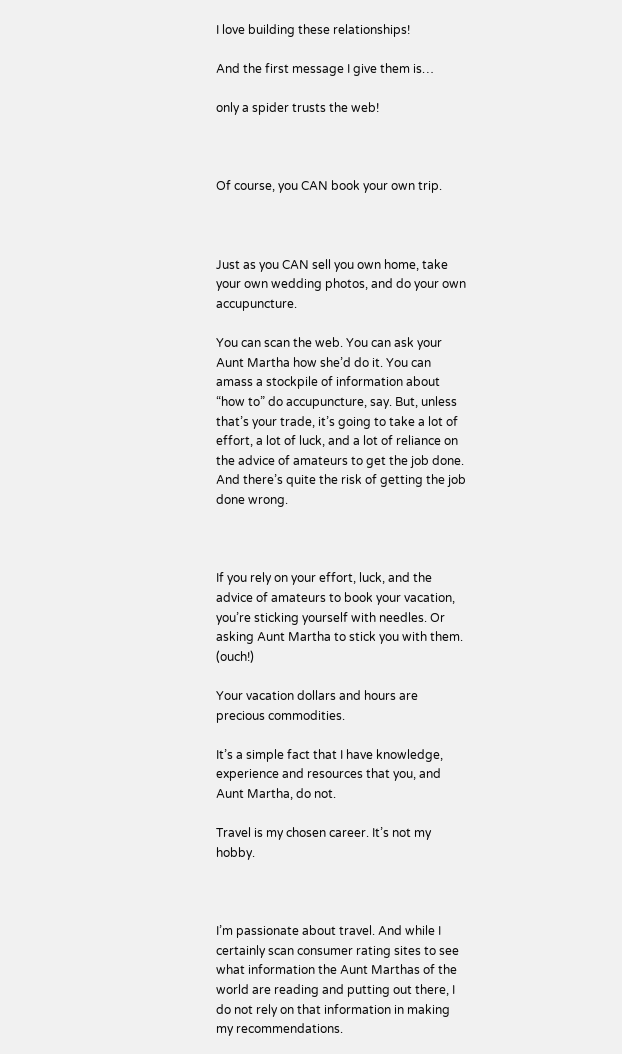I love building these relationships!

And the first message I give them is…

only a spider trusts the web!



Of course, you CAN book your own trip.



Just as you CAN sell you own home, take your own wedding photos, and do your own accupuncture.

You can scan the web. You can ask your Aunt Martha how she’d do it. You can amass a stockpile of information about “how to” do accupuncture, say. But, unless that’s your trade, it’s going to take a lot of effort, a lot of luck, and a lot of reliance on the advice of amateurs to get the job done. And there’s quite the risk of getting the job done wrong.



If you rely on your effort, luck, and the advice of amateurs to book your vacation, you’re sticking yourself with needles. Or asking Aunt Martha to stick you with them. (ouch!)

Your vacation dollars and hours are precious commodities.

It’s a simple fact that I have knowledge, experience and resources that you, and Aunt Martha, do not.

Travel is my chosen career. It’s not my hobby.



I’m passionate about travel. And while I certainly scan consumer rating sites to see what information the Aunt Marthas of the world are reading and putting out there, I do not rely on that information in making my recommendations.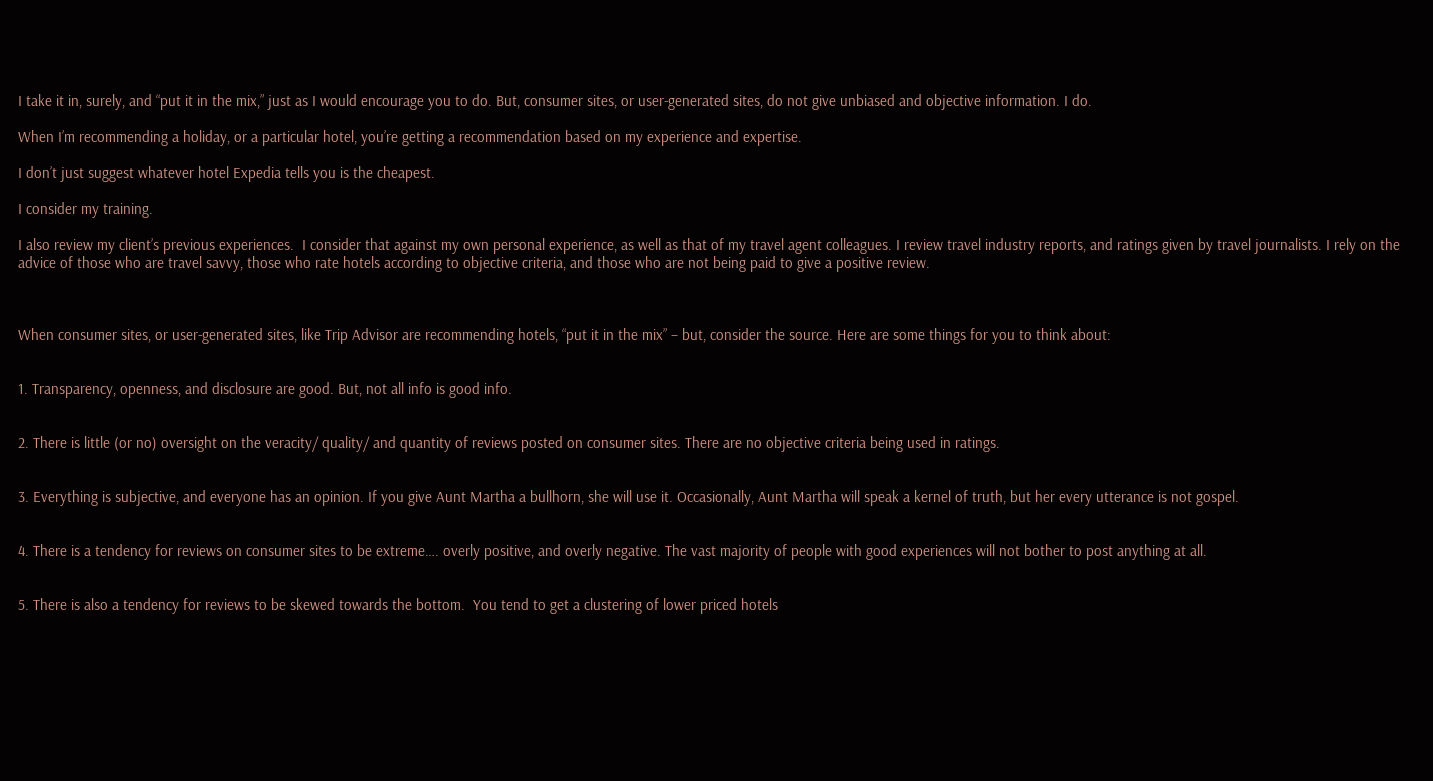I take it in, surely, and “put it in the mix,” just as I would encourage you to do. But, consumer sites, or user-generated sites, do not give unbiased and objective information. I do.

When I’m recommending a holiday, or a particular hotel, you’re getting a recommendation based on my experience and expertise.

I don’t just suggest whatever hotel Expedia tells you is the cheapest.

I consider my training.

I also review my client’s previous experiences.  I consider that against my own personal experience, as well as that of my travel agent colleagues. I review travel industry reports, and ratings given by travel journalists. I rely on the advice of those who are travel savvy, those who rate hotels according to objective criteria, and those who are not being paid to give a positive review.



When consumer sites, or user-generated sites, like Trip Advisor are recommending hotels, “put it in the mix” – but, consider the source. Here are some things for you to think about:


1. Transparency, openness, and disclosure are good. But, not all info is good info.


2. There is little (or no) oversight on the veracity/ quality/ and quantity of reviews posted on consumer sites. There are no objective criteria being used in ratings.


3. Everything is subjective, and everyone has an opinion. If you give Aunt Martha a bullhorn, she will use it. Occasionally, Aunt Martha will speak a kernel of truth, but her every utterance is not gospel.


4. There is a tendency for reviews on consumer sites to be extreme…. overly positive, and overly negative. The vast majority of people with good experiences will not bother to post anything at all.


5. There is also a tendency for reviews to be skewed towards the bottom.  You tend to get a clustering of lower priced hotels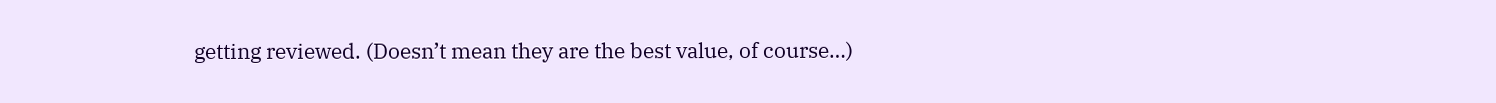getting reviewed. (Doesn’t mean they are the best value, of course…)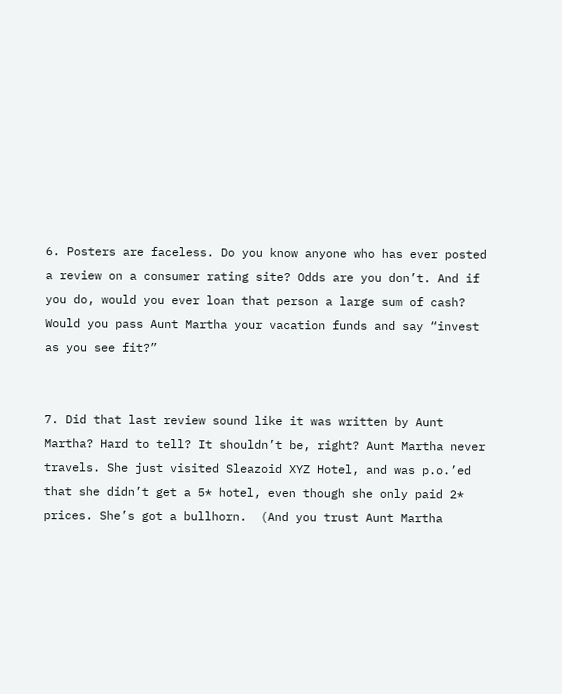6. Posters are faceless. Do you know anyone who has ever posted a review on a consumer rating site? Odds are you don’t. And if you do, would you ever loan that person a large sum of cash? Would you pass Aunt Martha your vacation funds and say “invest as you see fit?”


7. Did that last review sound like it was written by Aunt Martha? Hard to tell? It shouldn’t be, right? Aunt Martha never travels. She just visited Sleazoid XYZ Hotel, and was p.o.’ed that she didn’t get a 5* hotel, even though she only paid 2* prices. She’s got a bullhorn.  (And you trust Aunt Martha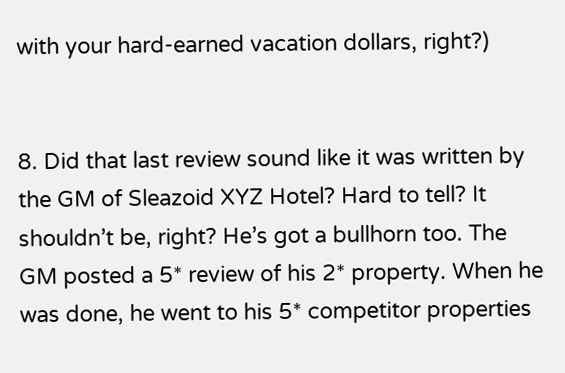with your hard-earned vacation dollars, right?)


8. Did that last review sound like it was written by the GM of Sleazoid XYZ Hotel? Hard to tell? It shouldn’t be, right? He’s got a bullhorn too. The GM posted a 5* review of his 2* property. When he was done, he went to his 5* competitor properties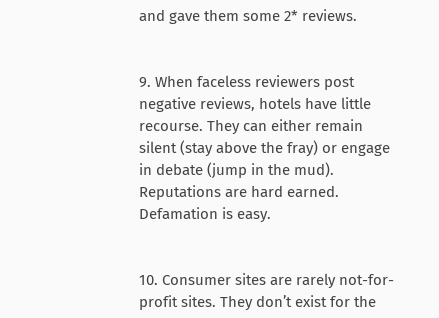and gave them some 2* reviews.


9. When faceless reviewers post negative reviews, hotels have little recourse. They can either remain silent (stay above the fray) or engage in debate (jump in the mud). Reputations are hard earned. Defamation is easy.


10. Consumer sites are rarely not-for-profit sites. They don’t exist for the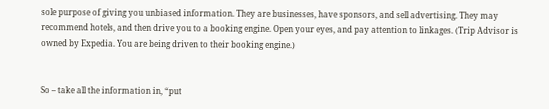sole purpose of giving you unbiased information. They are businesses, have sponsors, and sell advertising. They may recommend hotels, and then drive you to a booking engine. Open your eyes, and pay attention to linkages. (Trip Advisor is owned by Expedia. You are being driven to their booking engine.)


So – take all the information in, “put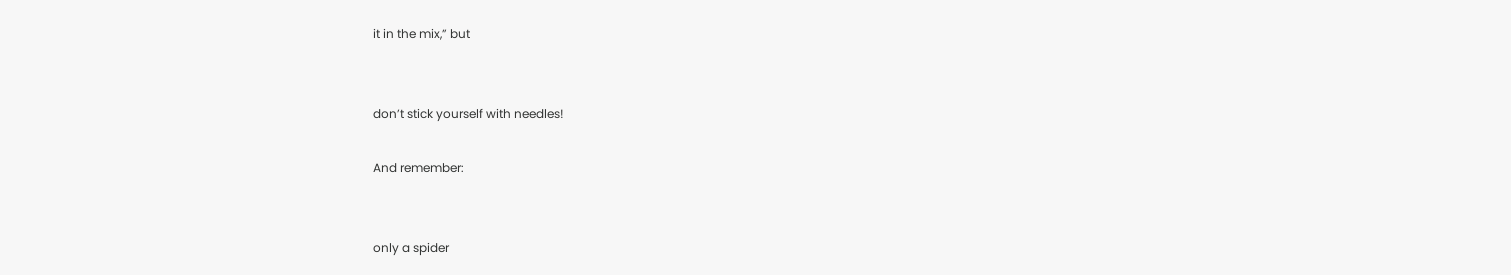it in the mix,” but


don’t stick yourself with needles!

And remember:


only a spider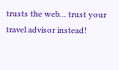trusts the web… trust your travel advisor instead!